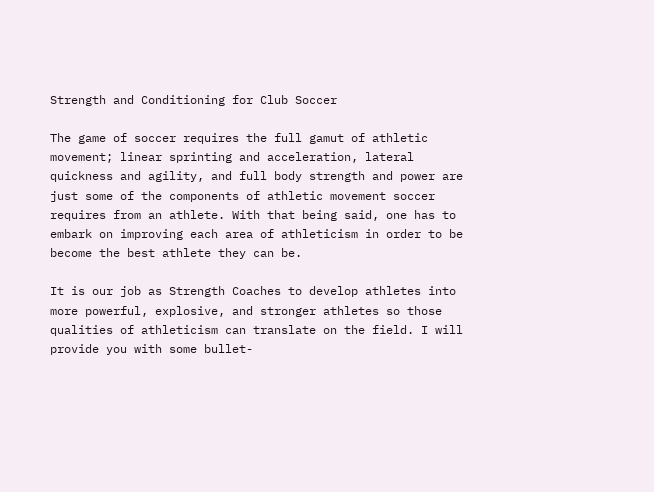Strength and Conditioning for Club Soccer

The game of soccer requires the full gamut of athletic movement; linear sprinting and acceleration, lateral quickness and agility, and full body strength and power are just some of the components of athletic movement soccer requires from an athlete. With that being said, one has to embark on improving each area of athleticism in order to be become the best athlete they can be.

It is our job as Strength Coaches to develop athletes into more powerful, explosive, and stronger athletes so those qualities of athleticism can translate on the field. I will provide you with some bullet-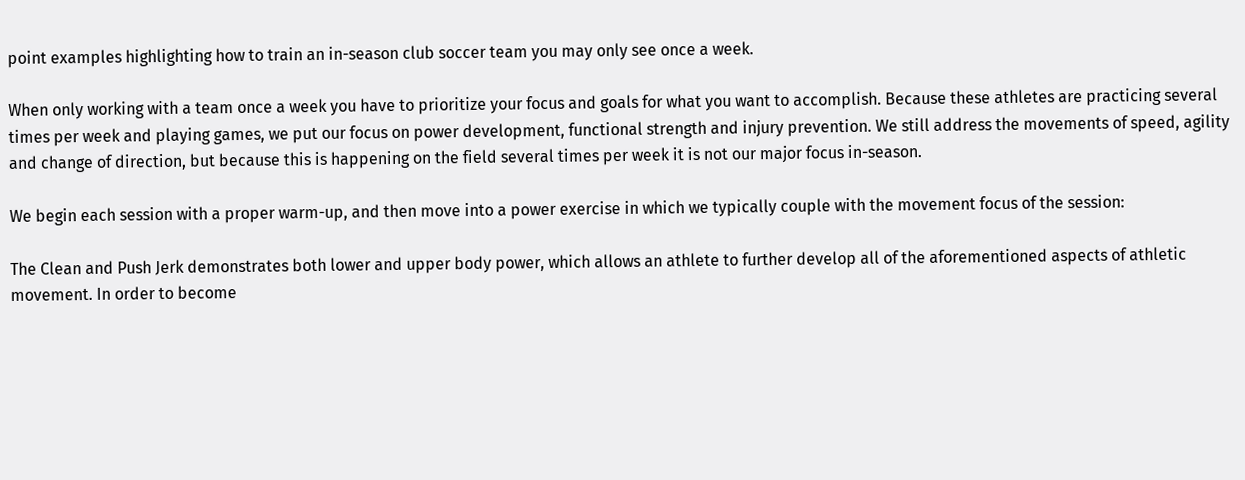point examples highlighting how to train an in-season club soccer team you may only see once a week.

When only working with a team once a week you have to prioritize your focus and goals for what you want to accomplish. Because these athletes are practicing several times per week and playing games, we put our focus on power development, functional strength and injury prevention. We still address the movements of speed, agility and change of direction, but because this is happening on the field several times per week it is not our major focus in-season.

We begin each session with a proper warm-up, and then move into a power exercise in which we typically couple with the movement focus of the session:

The Clean and Push Jerk demonstrates both lower and upper body power, which allows an athlete to further develop all of the aforementioned aspects of athletic movement. In order to become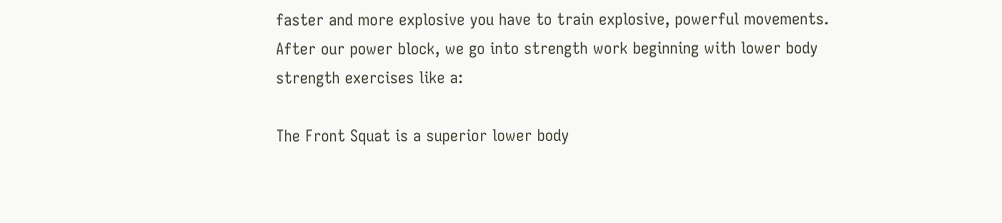faster and more explosive you have to train explosive, powerful movements. After our power block, we go into strength work beginning with lower body strength exercises like a:

The Front Squat is a superior lower body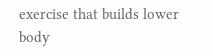exercise that builds lower body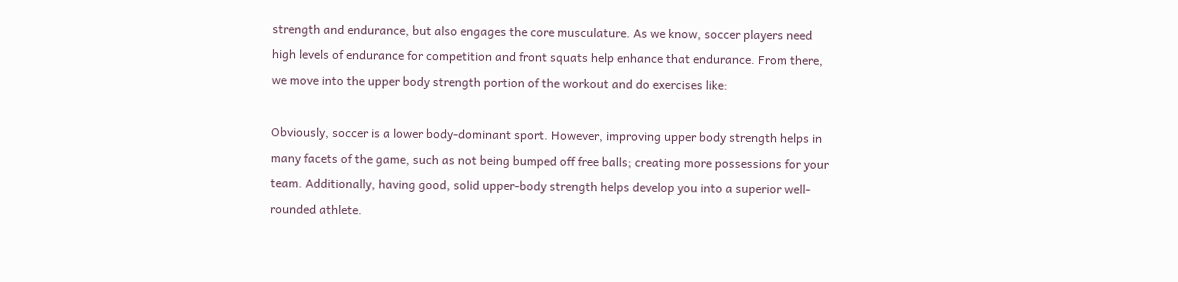strength and endurance, but also engages the core musculature. As we know, soccer players need high levels of endurance for competition and front squats help enhance that endurance. From there, we move into the upper body strength portion of the workout and do exercises like:

Obviously, soccer is a lower body-dominant sport. However, improving upper body strength helps in many facets of the game, such as not being bumped off free balls; creating more possessions for your team. Additionally, having good, solid upper-body strength helps develop you into a superior well-rounded athlete.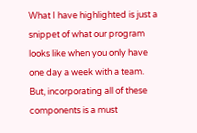What I have highlighted is just a snippet of what our program looks like when you only have one day a week with a team. But, incorporating all of these components is a must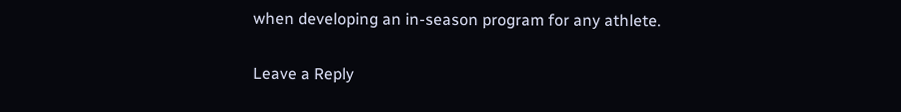when developing an in-season program for any athlete.

Leave a Reply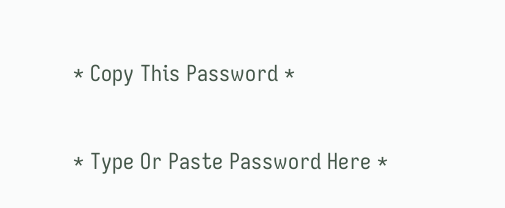* Copy This Password *

* Type Or Paste Password Here *